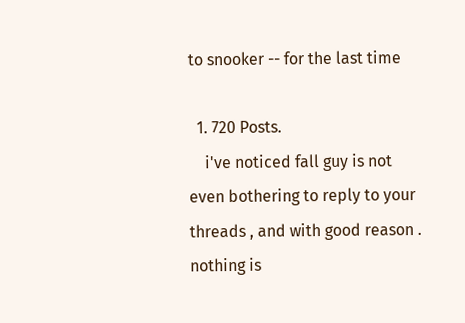to snooker -- for the last time

  1. 720 Posts.
    i've noticed fall guy is not even bothering to reply to your threads , and with good reason . nothing is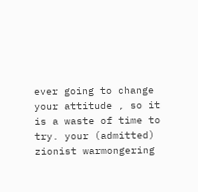ever going to change your attitude , so it is a waste of time to try. your (admitted) zionist warmongering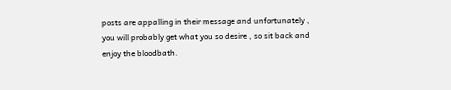posts are appalling in their message and unfortunately , you will probably get what you so desire , so sit back and enjoy the bloodbath.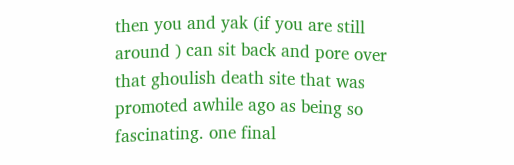then you and yak (if you are still around ) can sit back and pore over that ghoulish death site that was promoted awhile ago as being so fascinating. one final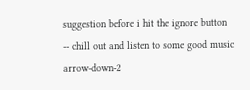suggestion before i hit the ignore button -- chill out and listen to some good music
arrow-down-2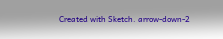Created with Sketch. arrow-down-2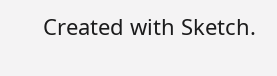Created with Sketch.